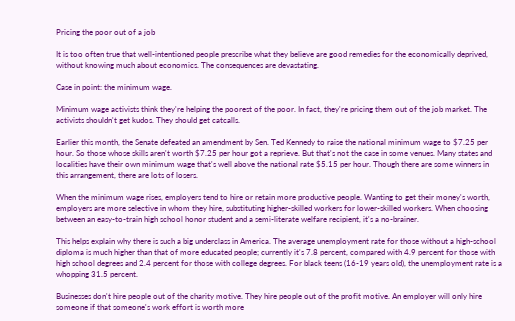Pricing the poor out of a job

It is too often true that well-intentioned people prescribe what they believe are good remedies for the economically deprived, without knowing much about economics. The consequences are devastating.

Case in point: the minimum wage.

Minimum wage activists think they're helping the poorest of the poor. In fact, they're pricing them out of the job market. The activists shouldn't get kudos. They should get catcalls.

Earlier this month, the Senate defeated an amendment by Sen. Ted Kennedy to raise the national minimum wage to $7.25 per hour. So those whose skills aren't worth $7.25 per hour got a reprieve. But that's not the case in some venues. Many states and localities have their own minimum wage that's well above the national rate $5.15 per hour. Though there are some winners in this arrangement, there are lots of losers.

When the minimum wage rises, employers tend to hire or retain more productive people. Wanting to get their money's worth, employers are more selective in whom they hire, substituting higher-skilled workers for lower-skilled workers. When choosing between an easy-to-train high school honor student and a semi-literate welfare recipient, it's a no-brainer.

This helps explain why there is such a big underclass in America. The average unemployment rate for those without a high-school diploma is much higher than that of more educated people; currently it's 7.8 percent, compared with 4.9 percent for those with high school degrees and 2.4 percent for those with college degrees. For black teens (16-19 years old), the unemployment rate is a whopping 31.5 percent.

Businesses don't hire people out of the charity motive. They hire people out of the profit motive. An employer will only hire someone if that someone's work effort is worth more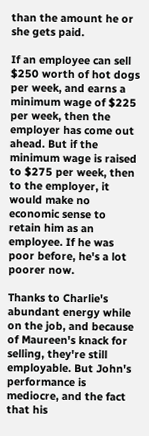than the amount he or she gets paid.

If an employee can sell $250 worth of hot dogs per week, and earns a minimum wage of $225 per week, then the employer has come out ahead. But if the minimum wage is raised to $275 per week, then to the employer, it would make no economic sense to retain him as an employee. If he was poor before, he's a lot poorer now.

Thanks to Charlie's abundant energy while on the job, and because of Maureen's knack for selling, they're still employable. But John's performance is mediocre, and the fact that his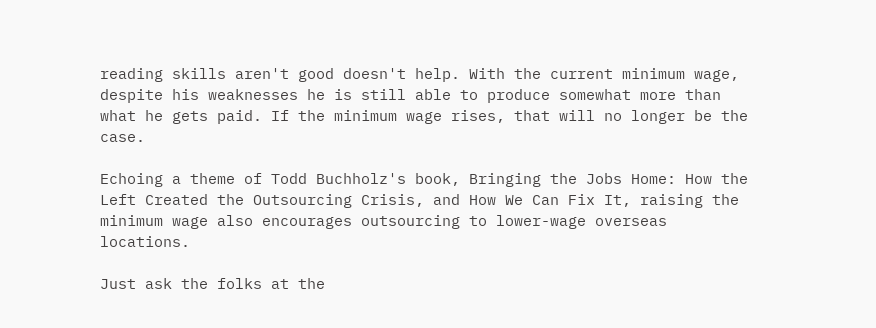reading skills aren't good doesn't help. With the current minimum wage, despite his weaknesses he is still able to produce somewhat more than what he gets paid. If the minimum wage rises, that will no longer be the case.

Echoing a theme of Todd Buchholz's book, Bringing the Jobs Home: How the Left Created the Outsourcing Crisis, and How We Can Fix It, raising the minimum wage also encourages outsourcing to lower-wage overseas locations.

Just ask the folks at the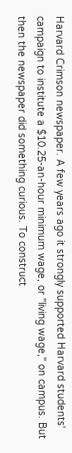Harvard Crimson newspaper. A few years ago it strongly supported Harvard students' campaign to institute a $10.25-an-hour minimum wage, or "living wage," on campus. But then the newspaper did something curious. To construct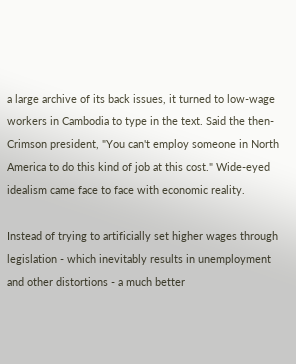a large archive of its back issues, it turned to low-wage workers in Cambodia to type in the text. Said the then-Crimson president, "You can't employ someone in North America to do this kind of job at this cost." Wide-eyed idealism came face to face with economic reality.

Instead of trying to artificially set higher wages through legislation - which inevitably results in unemployment and other distortions - a much better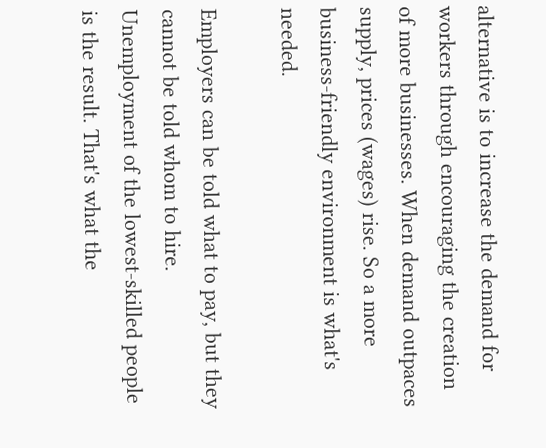alternative is to increase the demand for workers through encouraging the creation of more businesses. When demand outpaces supply, prices (wages) rise. So a more business-friendly environment is what's needed.

Employers can be told what to pay, but they cannot be told whom to hire. Unemployment of the lowest-skilled people is the result. That's what the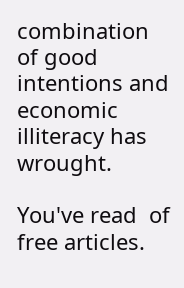combination of good intentions and economic illiteracy has wrought.

You've read  of  free articles.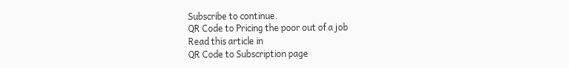Subscribe to continue.
QR Code to Pricing the poor out of a job
Read this article in
QR Code to Subscription page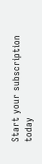Start your subscription today